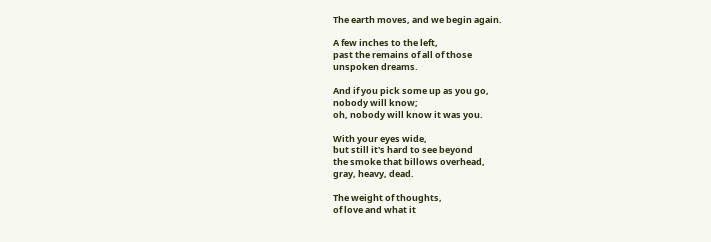The earth moves, and we begin again.

A few inches to the left,
past the remains of all of those
unspoken dreams.

And if you pick some up as you go,
nobody will know;
oh, nobody will know it was you.

With your eyes wide,
but still it's hard to see beyond
the smoke that billows overhead,
gray, heavy, dead.

The weight of thoughts,
of love and what it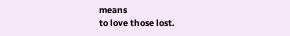means
to love those lost.